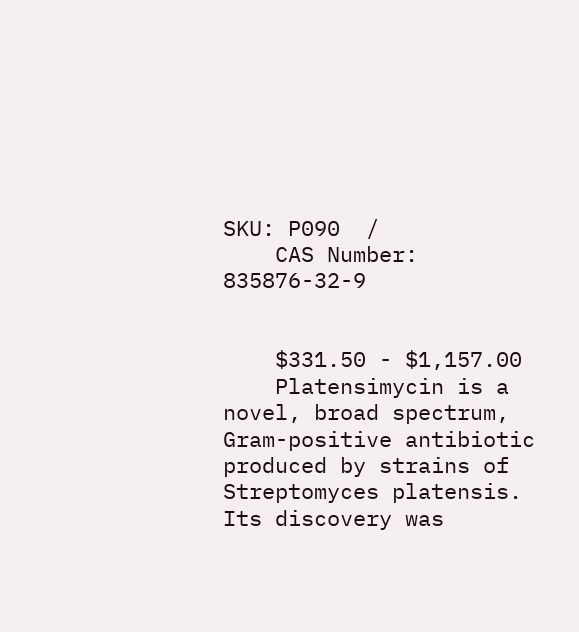SKU: P090  /
    CAS Number: 835876-32-9


    $331.50 - $1,157.00
    Platensimycin is a novel, broad spectrum, Gram-positive antibiotic produced by strains of Streptomyces platensis. Its discovery was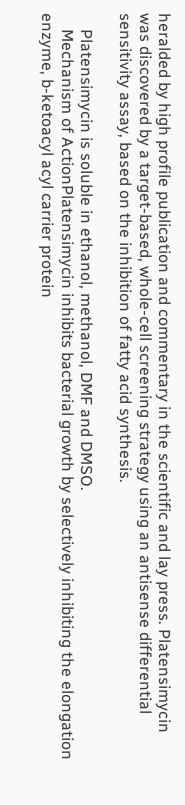heralded by high profile publication and commentary in the scientific and lay press. Platensimycin was discovered by a target-based, whole-cell screening strategy using an antisense differential sensitivity assay, based on the inhibition of fatty acid synthesis.

    Platensimycin is soluble in ethanol, methanol, DMF and DMSO.
    Mechanism of ActionPlatensimycin inhibits bacterial growth by selectively inhibiting the elongation enzyme, b-ketoacyl acyl carrier protein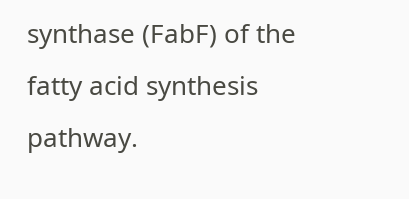synthase (FabF) of the fatty acid synthesis pathway.